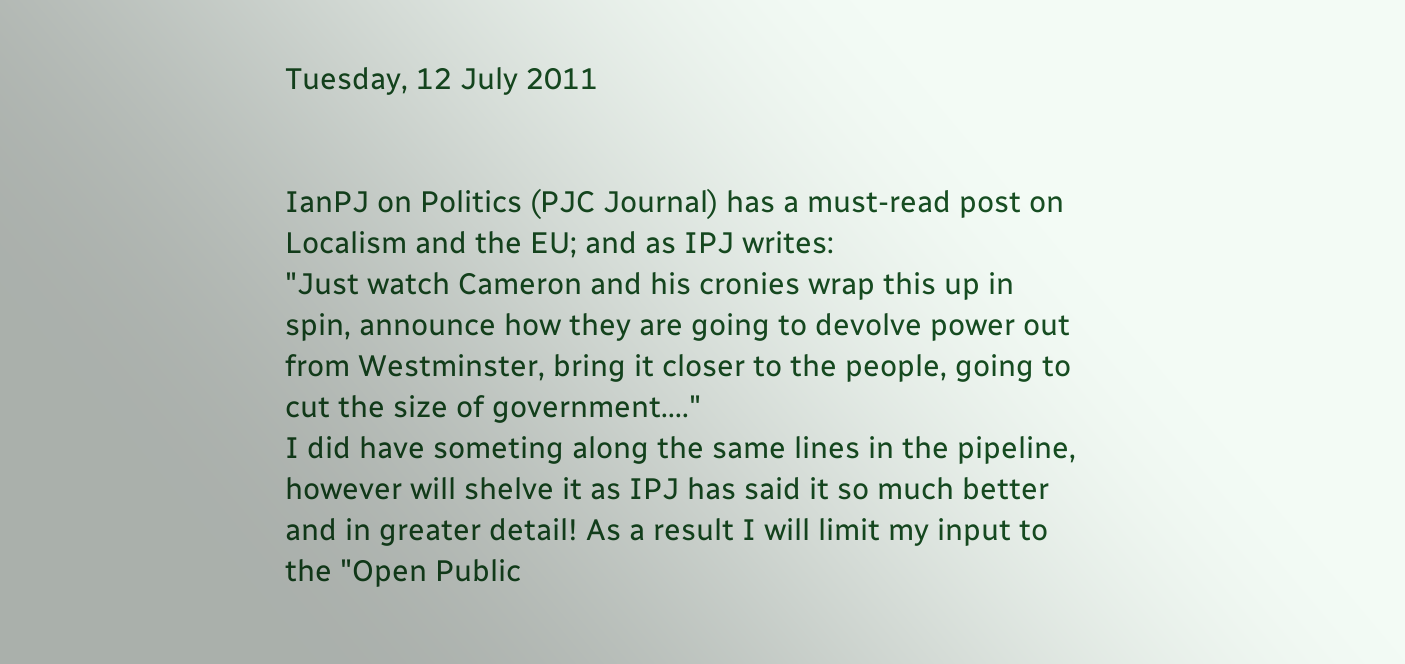Tuesday, 12 July 2011


IanPJ on Politics (PJC Journal) has a must-read post on Localism and the EU; and as IPJ writes:
"Just watch Cameron and his cronies wrap this up in spin, announce how they are going to devolve power out from Westminster, bring it closer to the people, going to cut the size of government...."
I did have someting along the same lines in the pipeline, however will shelve it as IPJ has said it so much better and in greater detail! As a result I will limit my input to the "Open Public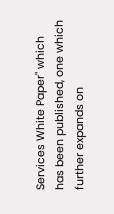Services White Paper" which has been published, one which further expands on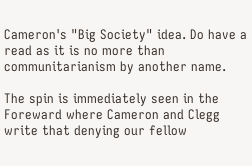Cameron's "Big Society" idea. Do have a read as it is no more than communitarianism by another name.

The spin is immediately seen in the Foreward where Cameron and Clegg write that denying our fellow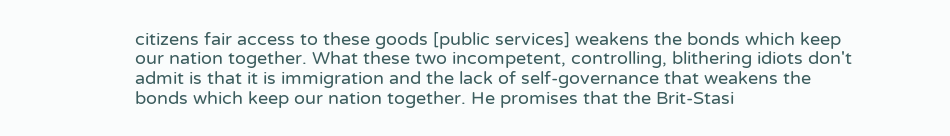citizens fair access to these goods [public services] weakens the bonds which keep our nation together. What these two incompetent, controlling, blithering idiots don't admit is that it is immigration and the lack of self-governance that weakens the bonds which keep our nation together. He promises that the Brit-Stasi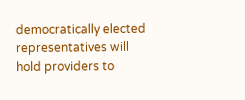democratically elected representatives will hold providers to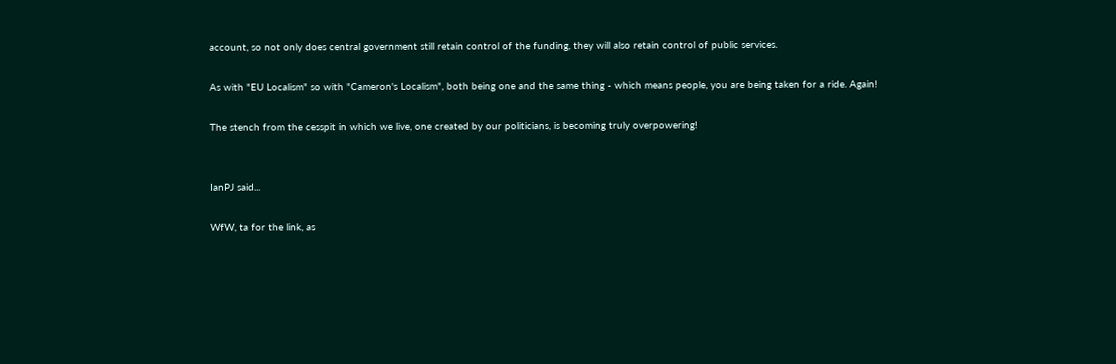account, so not only does central government still retain control of the funding, they will also retain control of public services.

As with "EU Localism" so with "Cameron's Localism", both being one and the same thing - which means people, you are being taken for a ride. Again!

The stench from the cesspit in which we live, one created by our politicians, is becoming truly overpowering!


IanPJ said...

WfW, ta for the link, as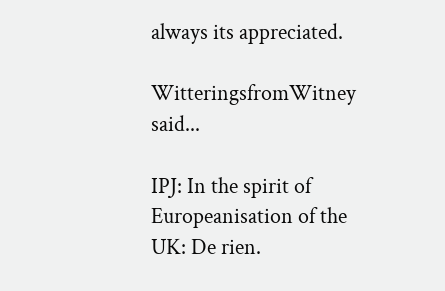always its appreciated.

WitteringsfromWitney said...

IPJ: In the spirit of Europeanisation of the UK: De rien.